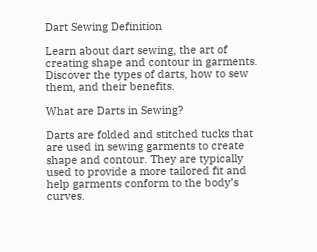Dart Sewing Definition

Learn about dart sewing, the art of creating shape and contour in garments. Discover the types of darts, how to sew them, and their benefits.

What are Darts in Sewing?

Darts are folded and stitched tucks that are used in sewing garments to create shape and contour. They are typically used to provide a more tailored fit and help garments conform to the body’s curves.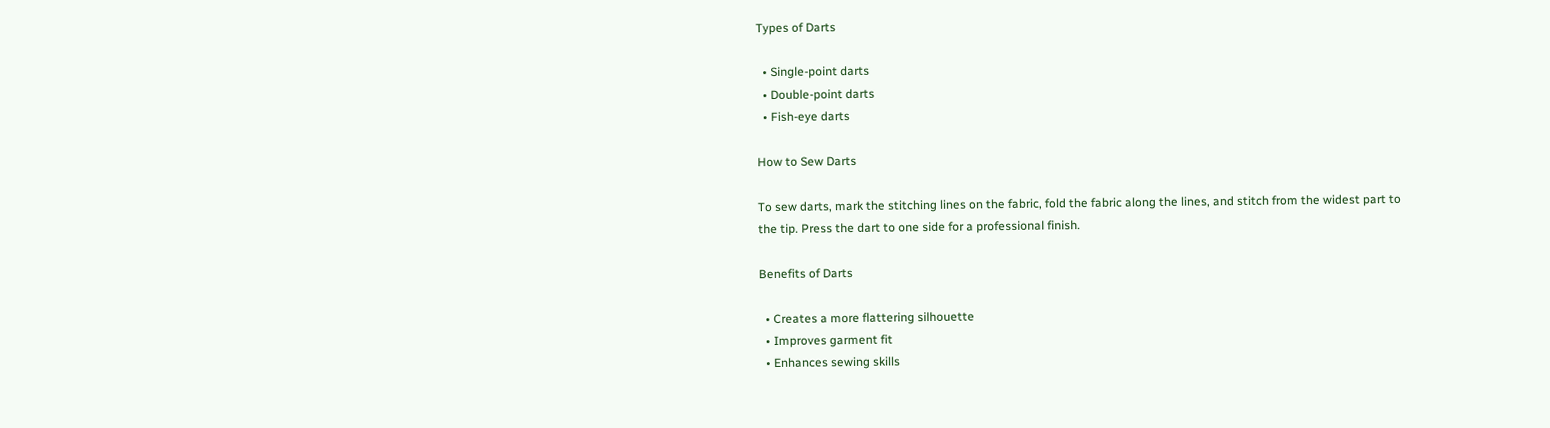Types of Darts

  • Single-point darts
  • Double-point darts
  • Fish-eye darts

How to Sew Darts

To sew darts, mark the stitching lines on the fabric, fold the fabric along the lines, and stitch from the widest part to the tip. Press the dart to one side for a professional finish.

Benefits of Darts

  • Creates a more flattering silhouette
  • Improves garment fit
  • Enhances sewing skills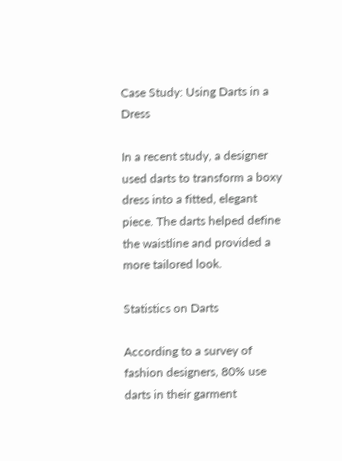Case Study: Using Darts in a Dress

In a recent study, a designer used darts to transform a boxy dress into a fitted, elegant piece. The darts helped define the waistline and provided a more tailored look.

Statistics on Darts

According to a survey of fashion designers, 80% use darts in their garment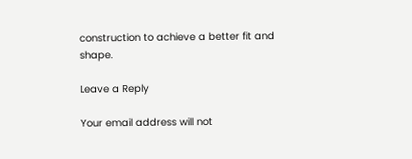construction to achieve a better fit and shape.

Leave a Reply

Your email address will not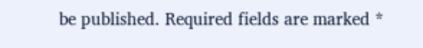be published. Required fields are marked *